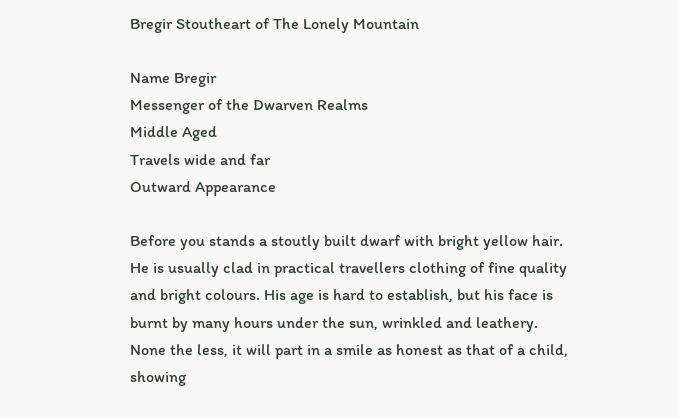Bregir Stoutheart of The Lonely Mountain

Name Bregir
Messenger of the Dwarven Realms
Middle Aged
Travels wide and far
Outward Appearance

Before you stands a stoutly built dwarf with bright yellow hair. He is usually clad in practical travellers clothing of fine quality and bright colours. His age is hard to establish, but his face is burnt by many hours under the sun, wrinkled and leathery. None the less, it will part in a smile as honest as that of a child, showing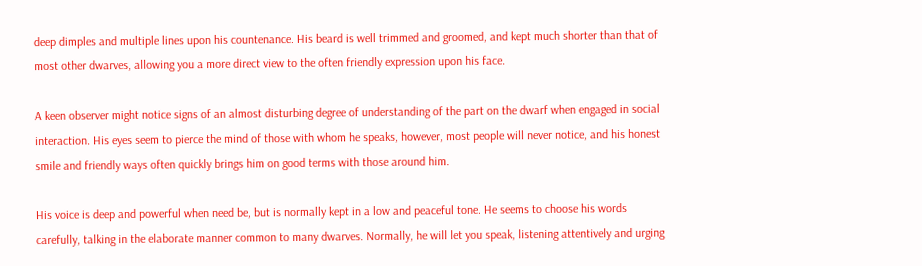deep dimples and multiple lines upon his countenance. His beard is well trimmed and groomed, and kept much shorter than that of most other dwarves, allowing you a more direct view to the often friendly expression upon his face.

A keen observer might notice signs of an almost disturbing degree of understanding of the part on the dwarf when engaged in social interaction. His eyes seem to pierce the mind of those with whom he speaks, however, most people will never notice, and his honest smile and friendly ways often quickly brings him on good terms with those around him.

His voice is deep and powerful when need be, but is normally kept in a low and peaceful tone. He seems to choose his words carefully, talking in the elaborate manner common to many dwarves. Normally, he will let you speak, listening attentively and urging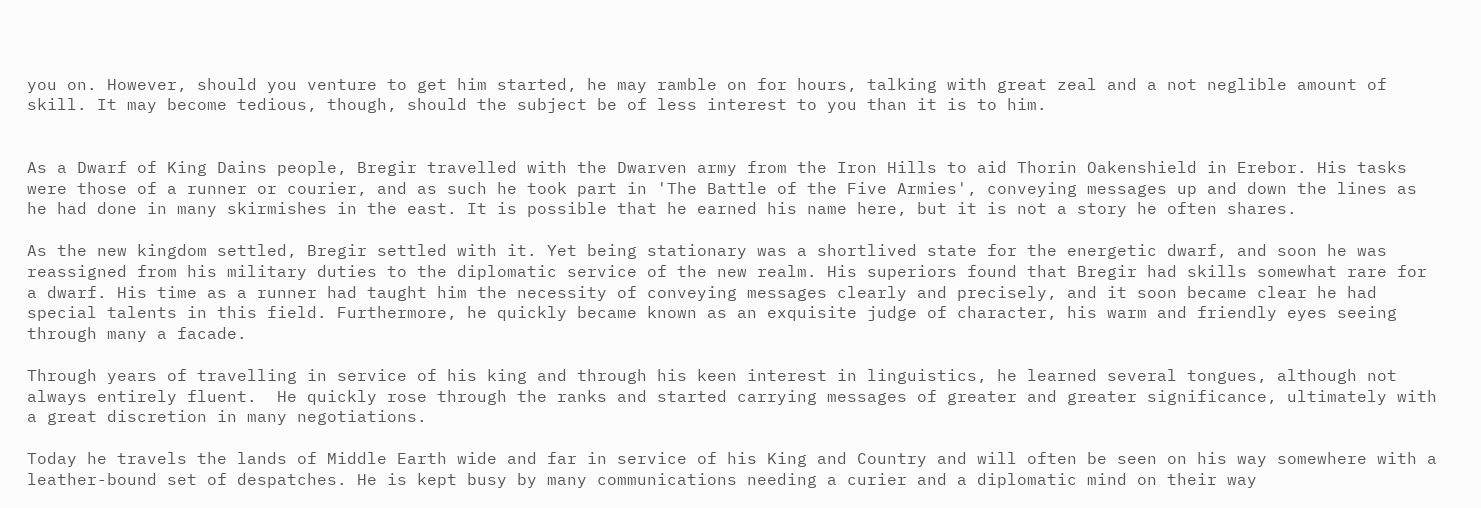you on. However, should you venture to get him started, he may ramble on for hours, talking with great zeal and a not neglible amount of skill. It may become tedious, though, should the subject be of less interest to you than it is to him.


As a Dwarf of King Dains people, Bregir travelled with the Dwarven army from the Iron Hills to aid Thorin Oakenshield in Erebor. His tasks were those of a runner or courier, and as such he took part in 'The Battle of the Five Armies', conveying messages up and down the lines as he had done in many skirmishes in the east. It is possible that he earned his name here, but it is not a story he often shares.

As the new kingdom settled, Bregir settled with it. Yet being stationary was a shortlived state for the energetic dwarf, and soon he was reassigned from his military duties to the diplomatic service of the new realm. His superiors found that Bregir had skills somewhat rare for a dwarf. His time as a runner had taught him the necessity of conveying messages clearly and precisely, and it soon became clear he had special talents in this field. Furthermore, he quickly became known as an exquisite judge of character, his warm and friendly eyes seeing through many a facade.

Through years of travelling in service of his king and through his keen interest in linguistics, he learned several tongues, although not always entirely fluent.  He quickly rose through the ranks and started carrying messages of greater and greater significance, ultimately with a great discretion in many negotiations.

Today he travels the lands of Middle Earth wide and far in service of his King and Country and will often be seen on his way somewhere with a leather-bound set of despatches. He is kept busy by many communications needing a curier and a diplomatic mind on their way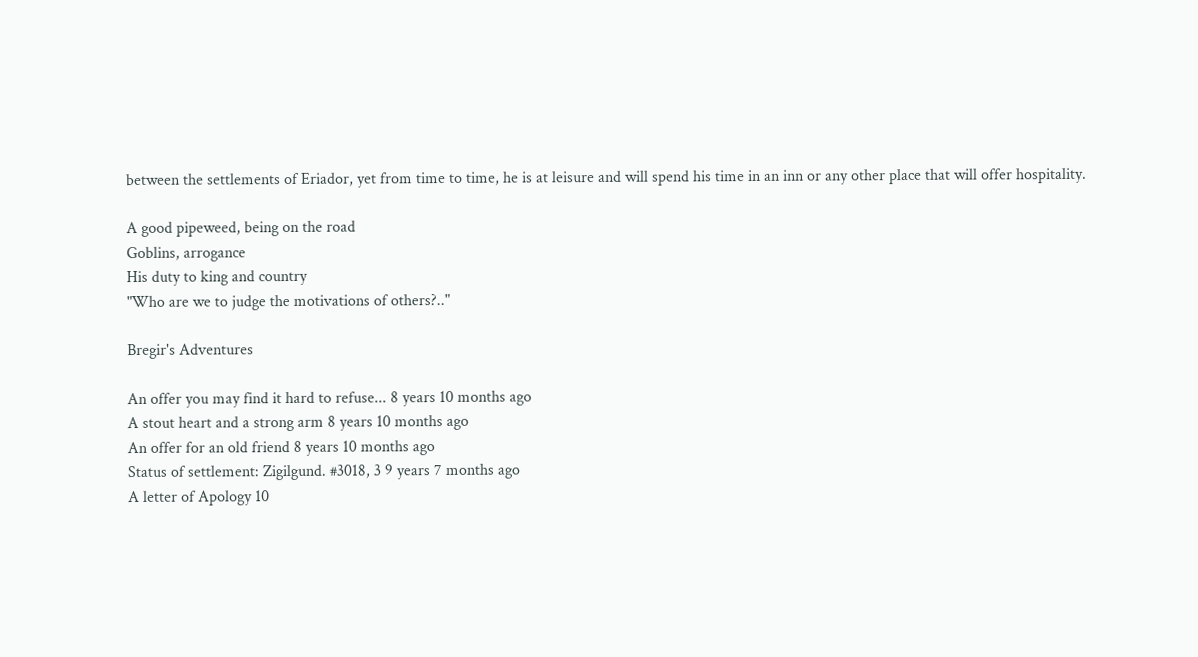between the settlements of Eriador, yet from time to time, he is at leisure and will spend his time in an inn or any other place that will offer hospitality.

A good pipeweed, being on the road
Goblins, arrogance
His duty to king and country
"Who are we to judge the motivations of others?.."

Bregir's Adventures

An offer you may find it hard to refuse... 8 years 10 months ago
A stout heart and a strong arm 8 years 10 months ago
An offer for an old friend 8 years 10 months ago
Status of settlement: Zigilgund. #3018, 3 9 years 7 months ago
A letter of Apology 10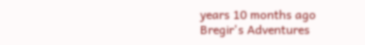years 10 months ago
Bregir's Adventures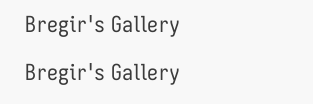Bregir's Gallery

Bregir's Gallery